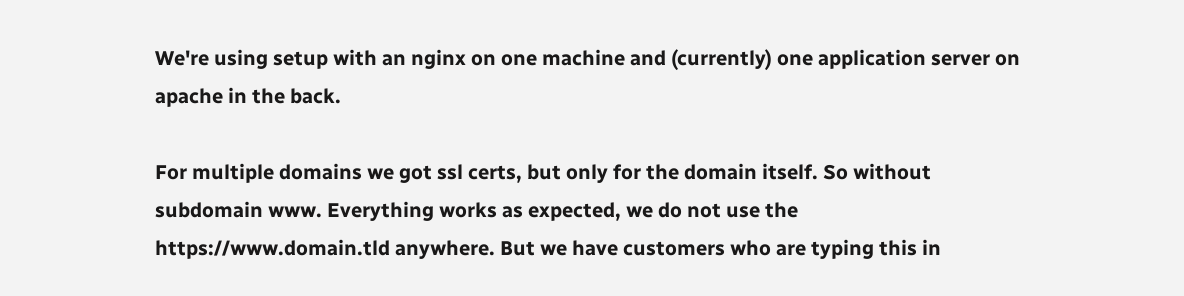We're using setup with an nginx on one machine and (currently) one application server on apache in the back.

For multiple domains we got ssl certs, but only for the domain itself. So without subdomain www. Everything works as expected, we do not use the https://www.domain.tld anywhere. But we have customers who are typing this in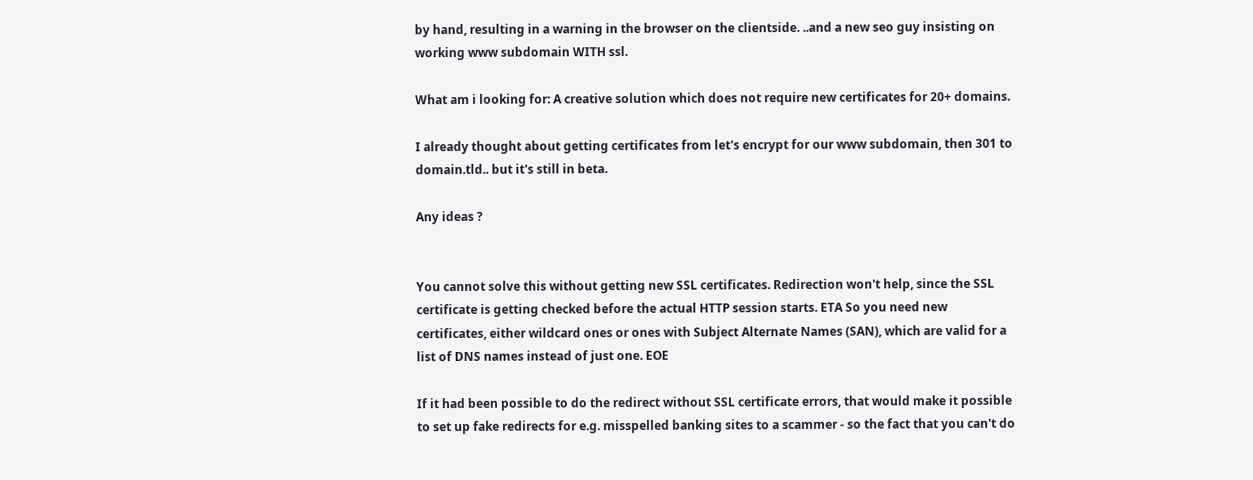by hand, resulting in a warning in the browser on the clientside. ..and a new seo guy insisting on working www subdomain WITH ssl.

What am i looking for: A creative solution which does not require new certificates for 20+ domains.

I already thought about getting certificates from let's encrypt for our www subdomain, then 301 to domain.tld.. but it's still in beta.

Any ideas ?


You cannot solve this without getting new SSL certificates. Redirection won't help, since the SSL certificate is getting checked before the actual HTTP session starts. ETA So you need new certificates, either wildcard ones or ones with Subject Alternate Names (SAN), which are valid for a list of DNS names instead of just one. EOE

If it had been possible to do the redirect without SSL certificate errors, that would make it possible to set up fake redirects for e.g. misspelled banking sites to a scammer - so the fact that you can't do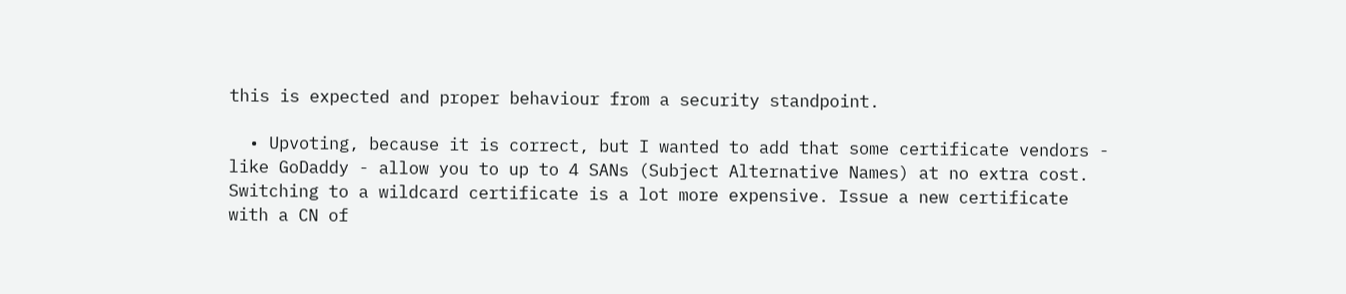this is expected and proper behaviour from a security standpoint.

  • Upvoting, because it is correct, but I wanted to add that some certificate vendors - like GoDaddy - allow you to up to 4 SANs (Subject Alternative Names) at no extra cost. Switching to a wildcard certificate is a lot more expensive. Issue a new certificate with a CN of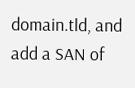domain.tld, and add a SAN of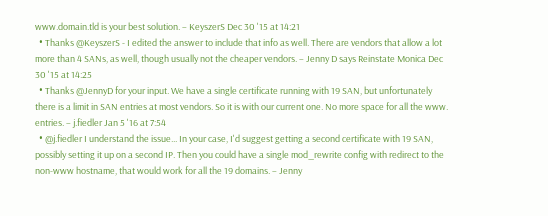www.domain.tld is your best solution. – KeyszerS Dec 30 '15 at 14:21
  • Thanks @KeyszerS - I edited the answer to include that info as well. There are vendors that allow a lot more than 4 SANs, as well, though usually not the cheaper vendors. – Jenny D says Reinstate Monica Dec 30 '15 at 14:25
  • Thanks @JennyD for your input. We have a single certificate running with 19 SAN, but unfortunately there is a limit in SAN entries at most vendors. So it is with our current one. No more space for all the www. entries. – j.fiedler Jan 5 '16 at 7:54
  • @j.fiedler I understand the issue... In your case, I'd suggest getting a second certificate with 19 SAN, possibly setting it up on a second IP. Then you could have a single mod_rewrite config with redirect to the non-www hostname, that would work for all the 19 domains. – Jenny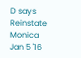D says Reinstate Monica Jan 5 '16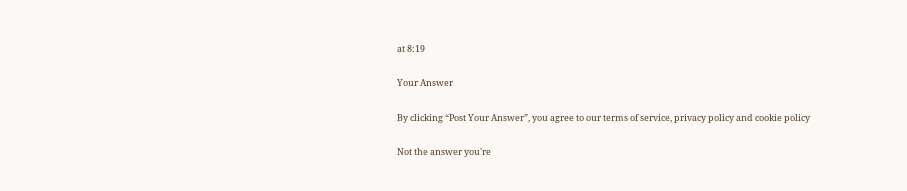at 8:19

Your Answer

By clicking “Post Your Answer”, you agree to our terms of service, privacy policy and cookie policy

Not the answer you're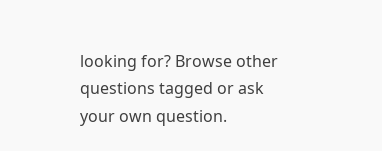looking for? Browse other questions tagged or ask your own question.